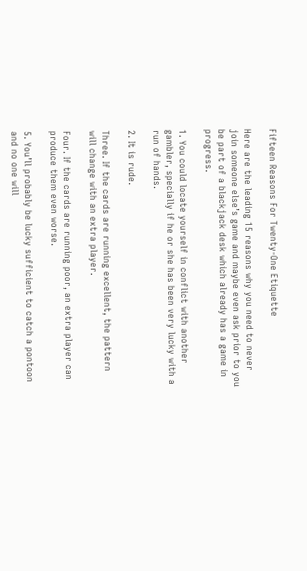Fifteen Reasons For Twenty-One Etiquette

Here are the leading 15 reasons why you need to never join someone else’s game and maybe even ask prior to you be part of a blackjack desk which already has a game in progress.

1. You could locate yourself in conflict with another gambler, specially if he or she has been very lucky with a run of hands.

2. It is rude.

Three. If the cards are running excellent, the pattern will change with an extra player.

Four. If the cards are running poor, an extra player can produce them even worse.

5. You’ll probably be lucky sufficient to catch a pontoon and no one will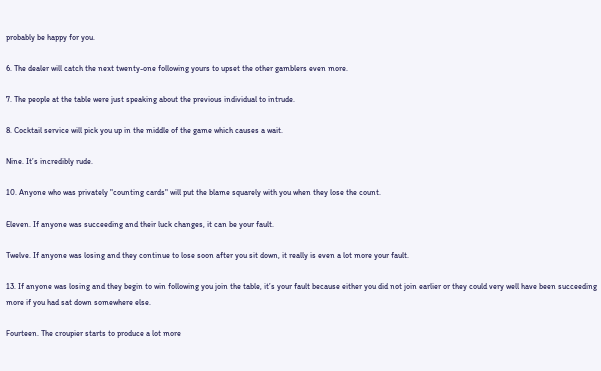probably be happy for you.

6. The dealer will catch the next twenty-one following yours to upset the other gamblers even more.

7. The people at the table were just speaking about the previous individual to intrude.

8. Cocktail service will pick you up in the middle of the game which causes a wait.

Nine. It’s incredibly rude.

10. Anyone who was privately "counting cards" will put the blame squarely with you when they lose the count.

Eleven. If anyone was succeeding and their luck changes, it can be your fault.

Twelve. If anyone was losing and they continue to lose soon after you sit down, it really is even a lot more your fault.

13. If anyone was losing and they begin to win following you join the table, it’s your fault because either you did not join earlier or they could very well have been succeeding more if you had sat down somewhere else.

Fourteen. The croupier starts to produce a lot more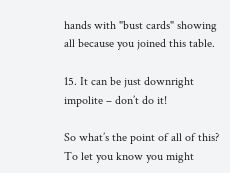hands with "bust cards" showing all because you joined this table.

15. It can be just downright impolite – don’t do it!

So what’s the point of all of this? To let you know you might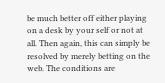be much better off either playing on a desk by your self or not at all. Then again, this can simply be resolved by merely betting on the web. The conditions are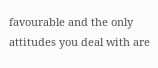favourable and the only attitudes you deal with are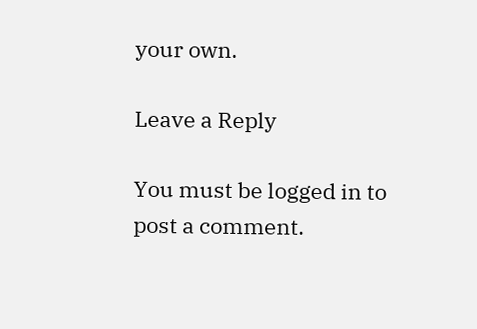your own.

Leave a Reply

You must be logged in to post a comment.